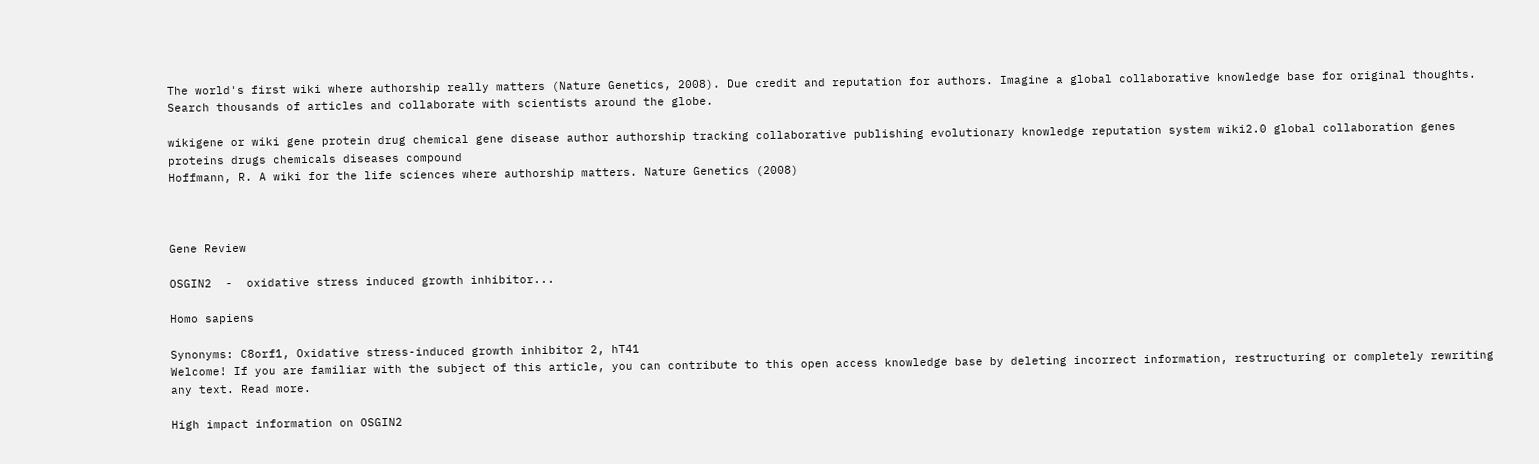The world's first wiki where authorship really matters (Nature Genetics, 2008). Due credit and reputation for authors. Imagine a global collaborative knowledge base for original thoughts. Search thousands of articles and collaborate with scientists around the globe.

wikigene or wiki gene protein drug chemical gene disease author authorship tracking collaborative publishing evolutionary knowledge reputation system wiki2.0 global collaboration genes proteins drugs chemicals diseases compound
Hoffmann, R. A wiki for the life sciences where authorship matters. Nature Genetics (2008)



Gene Review

OSGIN2  -  oxidative stress induced growth inhibitor...

Homo sapiens

Synonyms: C8orf1, Oxidative stress-induced growth inhibitor 2, hT41
Welcome! If you are familiar with the subject of this article, you can contribute to this open access knowledge base by deleting incorrect information, restructuring or completely rewriting any text. Read more.

High impact information on OSGIN2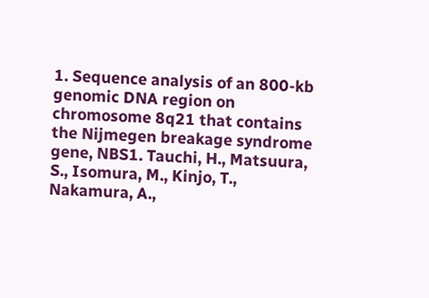1. Sequence analysis of an 800-kb genomic DNA region on chromosome 8q21 that contains the Nijmegen breakage syndrome gene, NBS1. Tauchi, H., Matsuura, S., Isomura, M., Kinjo, T., Nakamura, A.,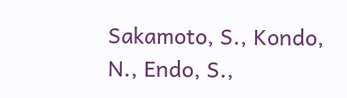Sakamoto, S., Kondo, N., Endo, S.,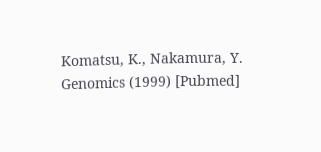Komatsu, K., Nakamura, Y. Genomics (1999) [Pubmed]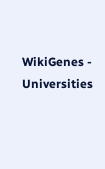WikiGenes - Universities